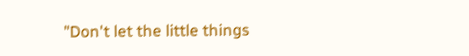"Don't let the little things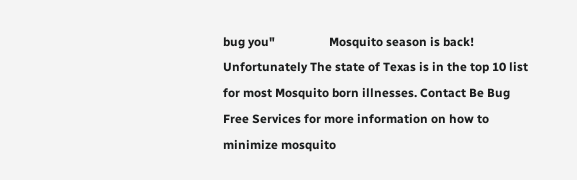bug you"                  Mosquito season is back! Unfortunately The state of Texas is in the top 10 list for most Mosquito born illnesses. Contact Be Bug Free Services for more information on how to minimize mosquito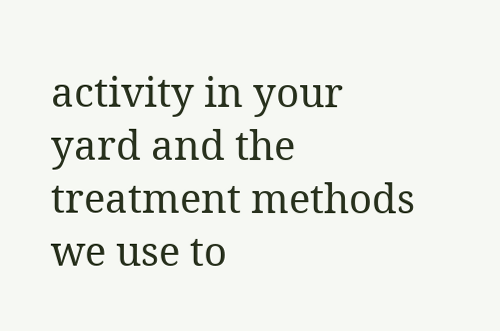activity in your yard and the treatment methods we use to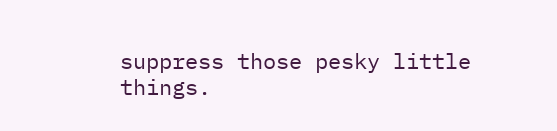suppress those pesky little things.